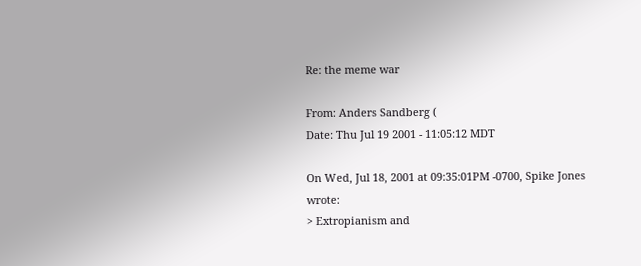Re: the meme war

From: Anders Sandberg (
Date: Thu Jul 19 2001 - 11:05:12 MDT

On Wed, Jul 18, 2001 at 09:35:01PM -0700, Spike Jones wrote:
> Extropianism and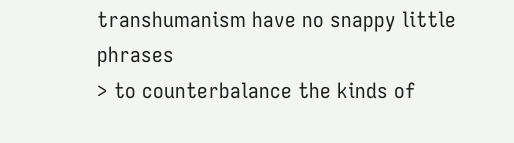transhumanism have no snappy little phrases
> to counterbalance the kinds of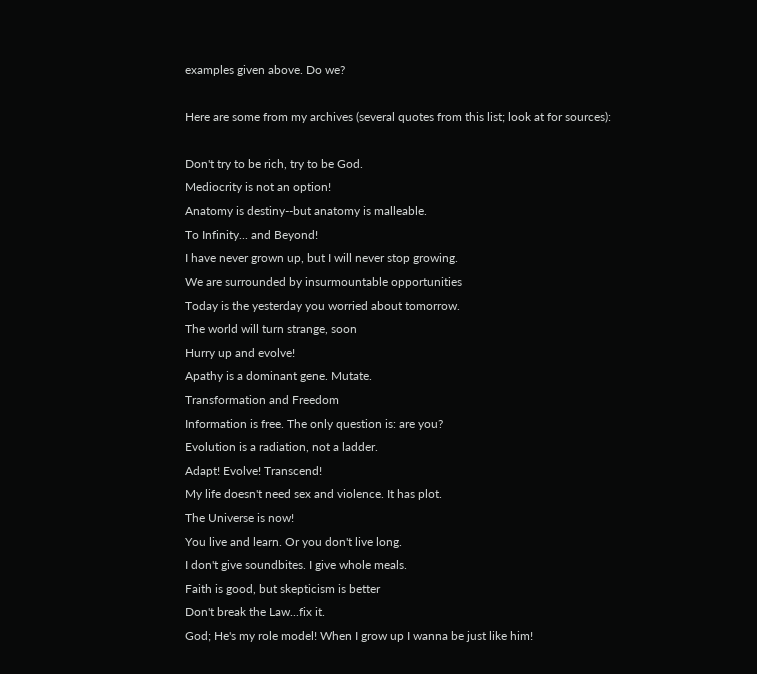examples given above. Do we?

Here are some from my archives (several quotes from this list; look at for sources):

Don't try to be rich, try to be God.
Mediocrity is not an option!
Anatomy is destiny--but anatomy is malleable.
To Infinity... and Beyond!
I have never grown up, but I will never stop growing.
We are surrounded by insurmountable opportunities
Today is the yesterday you worried about tomorrow.
The world will turn strange, soon
Hurry up and evolve!
Apathy is a dominant gene. Mutate.
Transformation and Freedom
Information is free. The only question is: are you?
Evolution is a radiation, not a ladder.
Adapt! Evolve! Transcend!
My life doesn't need sex and violence. It has plot.
The Universe is now!
You live and learn. Or you don't live long.
I don't give soundbites. I give whole meals.
Faith is good, but skepticism is better
Don't break the Law...fix it.
God; He's my role model! When I grow up I wanna be just like him!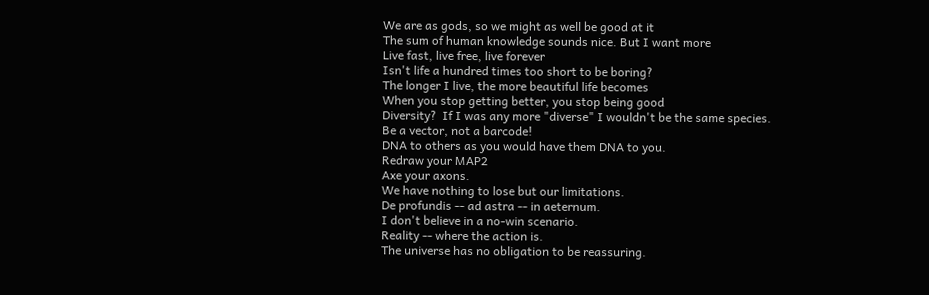We are as gods, so we might as well be good at it
The sum of human knowledge sounds nice. But I want more
Live fast, live free, live forever
Isn't life a hundred times too short to be boring?
The longer I live, the more beautiful life becomes
When you stop getting better, you stop being good
Diversity?  If I was any more "diverse" I wouldn't be the same species.
Be a vector, not a barcode!
DNA to others as you would have them DNA to you.
Redraw your MAP2
Axe your axons.
We have nothing to lose but our limitations.
De profundis -- ad astra -- in aeternum.
I don't believe in a no-win scenario.
Reality -- where the action is.
The universe has no obligation to be reassuring.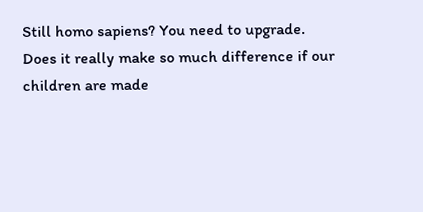Still homo sapiens? You need to upgrade.
Does it really make so much difference if our children are made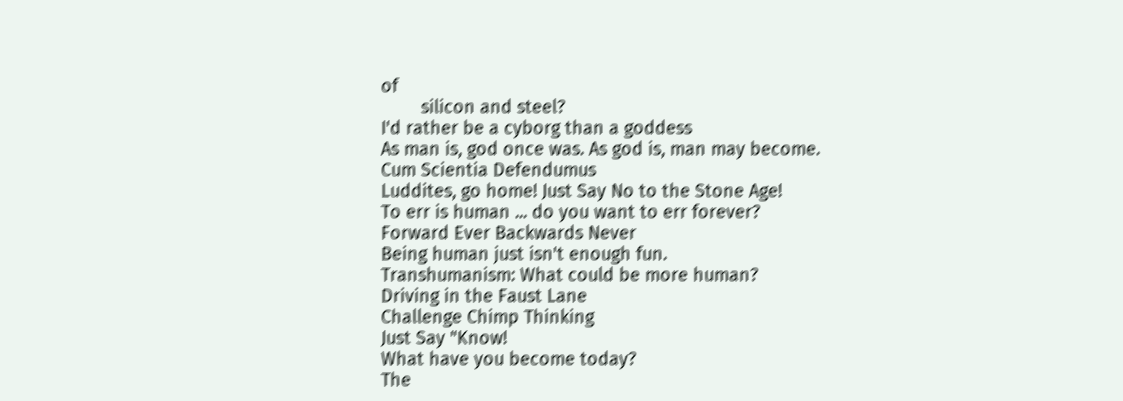of
        silicon and steel?
I'd rather be a cyborg than a goddess
As man is, god once was. As god is, man may become.
Cum Scientia Defendumus
Luddites, go home! Just Say No to the Stone Age!
To err is human ... do you want to err forever?
Forward Ever Backwards Never
Being human just isn't enough fun.
Transhumanism: What could be more human?
Driving in the Faust Lane
Challenge Chimp Thinking
Just Say "Know!
What have you become today?
The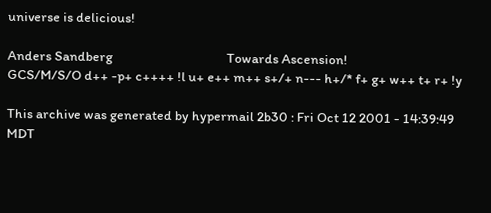universe is delicious!

Anders Sandberg                                      Towards Ascension!
GCS/M/S/O d++ -p+ c++++ !l u+ e++ m++ s+/+ n--- h+/* f+ g+ w++ t+ r+ !y

This archive was generated by hypermail 2b30 : Fri Oct 12 2001 - 14:39:49 MDT